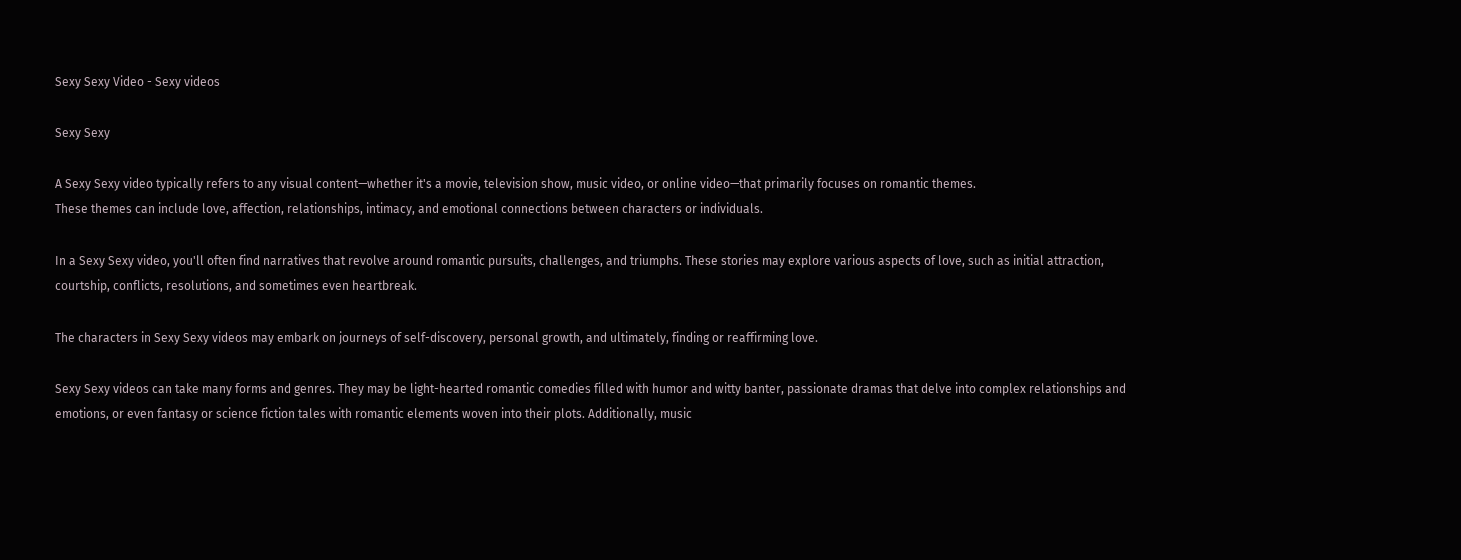Sexy Sexy Video - Sexy videos

Sexy Sexy

A Sexy Sexy video typically refers to any visual content—whether it's a movie, television show, music video, or online video—that primarily focuses on romantic themes.
These themes can include love, affection, relationships, intimacy, and emotional connections between characters or individuals.

In a Sexy Sexy video, you'll often find narratives that revolve around romantic pursuits, challenges, and triumphs. These stories may explore various aspects of love, such as initial attraction, courtship, conflicts, resolutions, and sometimes even heartbreak.

The characters in Sexy Sexy videos may embark on journeys of self-discovery, personal growth, and ultimately, finding or reaffirming love.

Sexy Sexy videos can take many forms and genres. They may be light-hearted romantic comedies filled with humor and witty banter, passionate dramas that delve into complex relationships and emotions, or even fantasy or science fiction tales with romantic elements woven into their plots. Additionally, music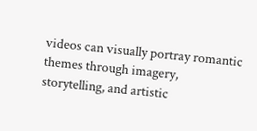videos can visually portray romantic themes through imagery, storytelling, and artistic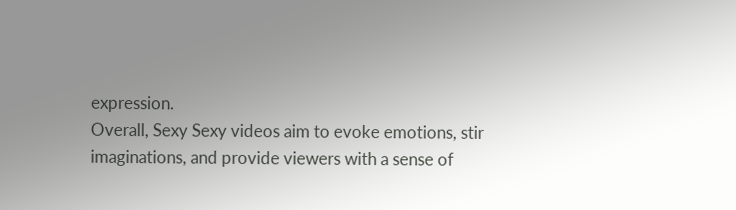expression.
Overall, Sexy Sexy videos aim to evoke emotions, stir imaginations, and provide viewers with a sense of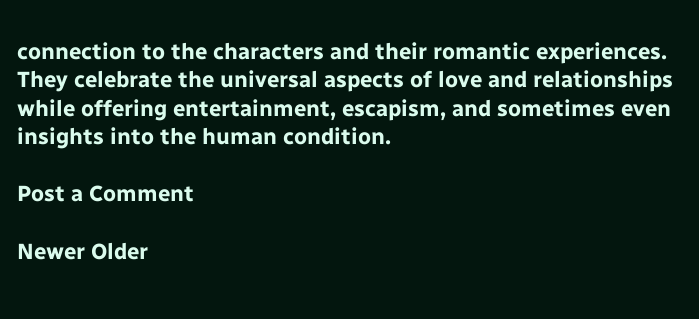connection to the characters and their romantic experiences. They celebrate the universal aspects of love and relationships while offering entertainment, escapism, and sometimes even insights into the human condition.

Post a Comment

Newer Older